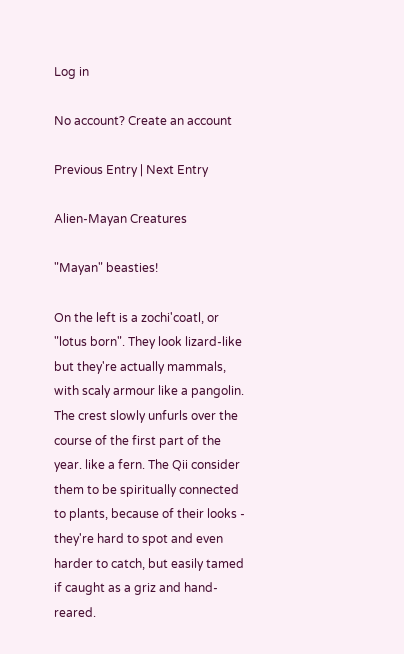Log in

No account? Create an account

Previous Entry | Next Entry

Alien-Mayan Creatures

"Mayan" beasties!

On the left is a zochi'coatl, or "lotus born". They look lizard-like but they're actually mammals, with scaly armour like a pangolin. The crest slowly unfurls over the course of the first part of the year. like a fern. The Qii consider them to be spiritually connected to plants, because of their looks - they're hard to spot and even harder to catch, but easily tamed if caught as a griz and hand-reared.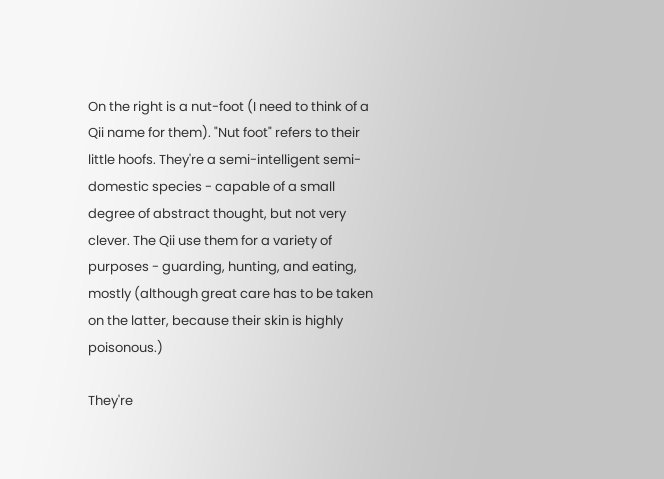On the right is a nut-foot (I need to think of a Qii name for them). "Nut foot" refers to their little hoofs. They're a semi-intelligent semi-domestic species - capable of a small degree of abstract thought, but not very clever. The Qii use them for a variety of purposes - guarding, hunting, and eating, mostly (although great care has to be taken on the latter, because their skin is highly poisonous.)

They're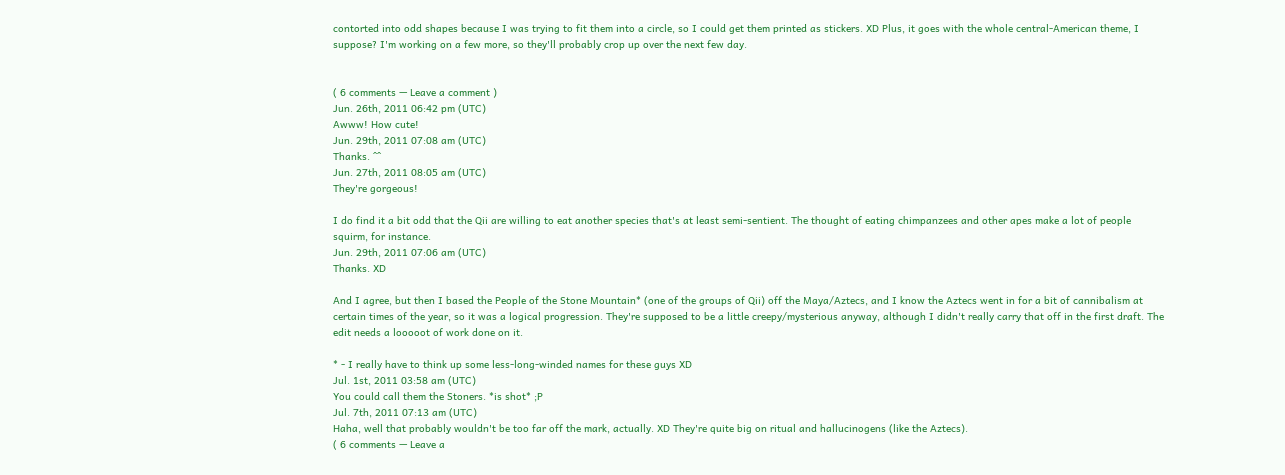contorted into odd shapes because I was trying to fit them into a circle, so I could get them printed as stickers. XD Plus, it goes with the whole central-American theme, I suppose? I'm working on a few more, so they'll probably crop up over the next few day.


( 6 comments — Leave a comment )
Jun. 26th, 2011 06:42 pm (UTC)
Awww! How cute!
Jun. 29th, 2011 07:08 am (UTC)
Thanks. ^^
Jun. 27th, 2011 08:05 am (UTC)
They're gorgeous!

I do find it a bit odd that the Qii are willing to eat another species that's at least semi-sentient. The thought of eating chimpanzees and other apes make a lot of people squirm, for instance.
Jun. 29th, 2011 07:06 am (UTC)
Thanks. XD

And I agree, but then I based the People of the Stone Mountain* (one of the groups of Qii) off the Maya/Aztecs, and I know the Aztecs went in for a bit of cannibalism at certain times of the year, so it was a logical progression. They're supposed to be a little creepy/mysterious anyway, although I didn't really carry that off in the first draft. The edit needs a looooot of work done on it.

* - I really have to think up some less-long-winded names for these guys XD
Jul. 1st, 2011 03:58 am (UTC)
You could call them the Stoners. *is shot* ;P
Jul. 7th, 2011 07:13 am (UTC)
Haha, well that probably wouldn't be too far off the mark, actually. XD They're quite big on ritual and hallucinogens (like the Aztecs).
( 6 comments — Leave a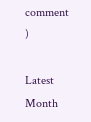comment )

Latest Month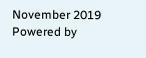November 2019
Powered by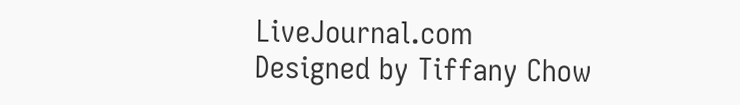LiveJournal.com
Designed by Tiffany Chow